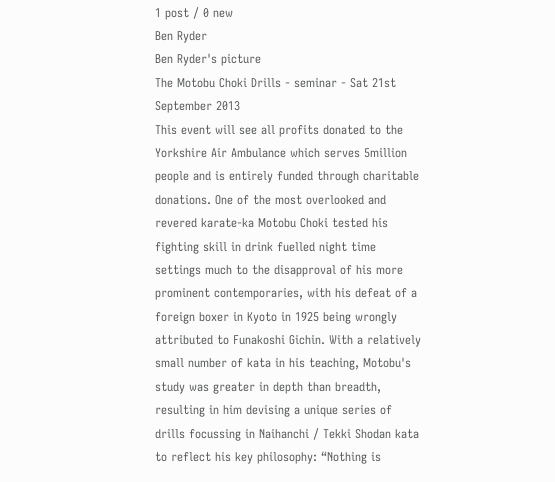1 post / 0 new
Ben Ryder
Ben Ryder's picture
The Motobu Choki Drills - seminar - Sat 21st September 2013
This event will see all profits donated to the Yorkshire Air Ambulance which serves 5million people and is entirely funded through charitable donations. One of the most overlooked and revered karate-ka Motobu Choki tested his fighting skill in drink fuelled night time settings much to the disapproval of his more prominent contemporaries, with his defeat of a foreign boxer in Kyoto in 1925 being wrongly attributed to Funakoshi Gichin. With a relatively small number of kata in his teaching, Motobu's study was greater in depth than breadth, resulting in him devising a unique series of drills focussing in Naihanchi / Tekki Shodan kata to reflect his key philosophy: “Nothing is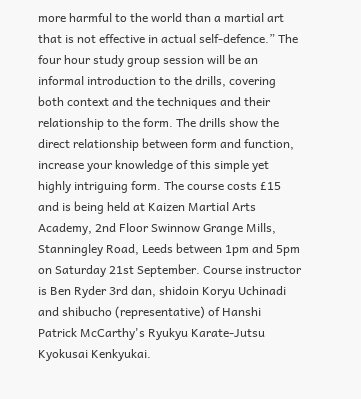more harmful to the world than a martial art that is not effective in actual self-defence.” The four hour study group session will be an informal introduction to the drills, covering both context and the techniques and their relationship to the form. The drills show the direct relationship between form and function, increase your knowledge of this simple yet highly intriguing form. The course costs £15 and is being held at Kaizen Martial Arts Academy, 2nd Floor Swinnow Grange Mills, Stanningley Road, Leeds between 1pm and 5pm on Saturday 21st September. Course instructor is Ben Ryder 3rd dan, shidoin Koryu Uchinadi and shibucho (representative) of Hanshi Patrick McCarthy's Ryukyu Karate-Jutsu Kyokusai Kenkyukai.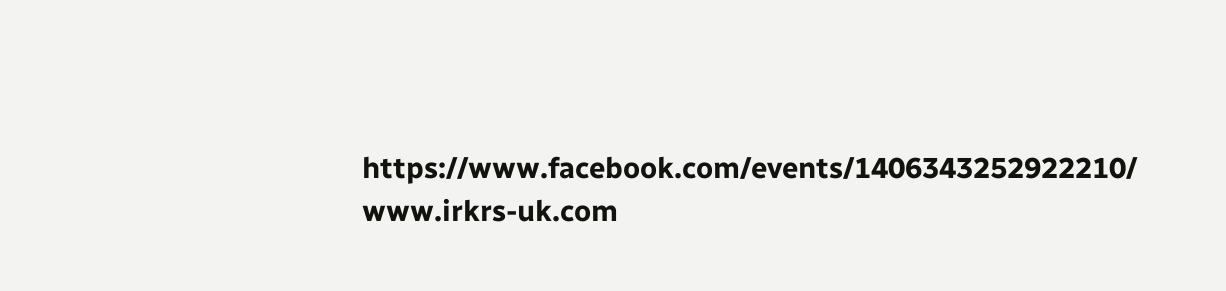https://www.facebook.com/events/1406343252922210/ www.irkrs-uk.com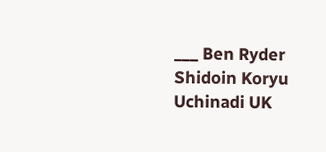___ Ben Ryder Shidoin Koryu Uchinadi UK